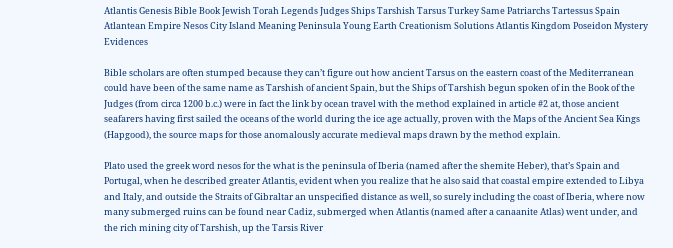Atlantis Genesis Bible Book Jewish Torah Legends Judges Ships Tarshish Tarsus Turkey Same Patriarchs Tartessus Spain Atlantean Empire Nesos City Island Meaning Peninsula Young Earth Creationism Solutions Atlantis Kingdom Poseidon Mystery Evidences

Bible scholars are often stumped because they can’t figure out how ancient Tarsus on the eastern coast of the Mediterranean could have been of the same name as Tarshish of ancient Spain, but the Ships of Tarshish begun spoken of in the Book of the Judges (from circa 1200 b.c.) were in fact the link by ocean travel with the method explained in article #2 at, those ancient seafarers having first sailed the oceans of the world during the ice age actually, proven with the Maps of the Ancient Sea Kings (Hapgood), the source maps for those anomalously accurate medieval maps drawn by the method explain.

Plato used the greek word nesos for the what is the peninsula of Iberia (named after the shemite Heber), that’s Spain and Portugal, when he described greater Atlantis, evident when you realize that he also said that coastal empire extended to Libya and Italy, and outside the Straits of Gibraltar an unspecified distance as well, so surely including the coast of Iberia, where now many submerged ruins can be found near Cadiz, submerged when Atlantis (named after a canaanite Atlas) went under, and the rich mining city of Tarshish, up the Tarsis River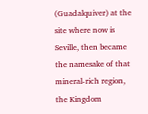(Guadalquiver) at the site where now is Seville, then became the namesake of that mineral-rich region, the Kingdom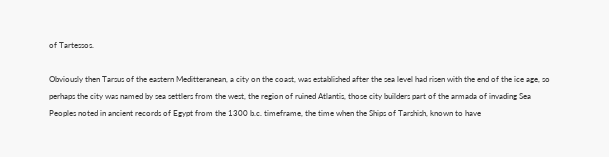of Tartessos.

Obviously then Tarsus of the eastern Meditteranean, a city on the coast, was established after the sea level had risen with the end of the ice age, so perhaps the city was named by sea settlers from the west, the region of ruined Atlantis, those city builders part of the armada of invading Sea Peoples noted in ancient records of Egypt from the 1300 b.c. timeframe, the time when the Ships of Tarshish, known to have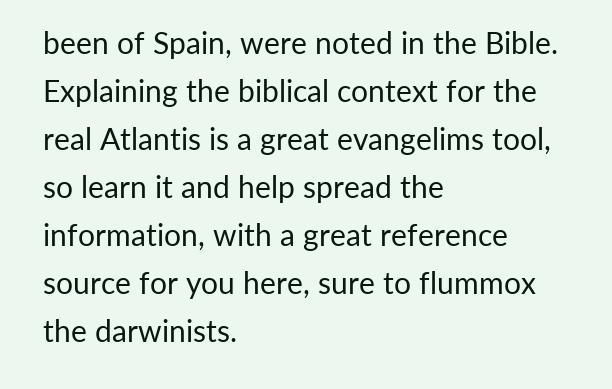been of Spain, were noted in the Bible.  Explaining the biblical context for the real Atlantis is a great evangelims tool, so learn it and help spread the information, with a great reference source for you here, sure to flummox the darwinists.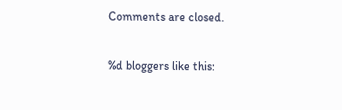Comments are closed.

%d bloggers like this: